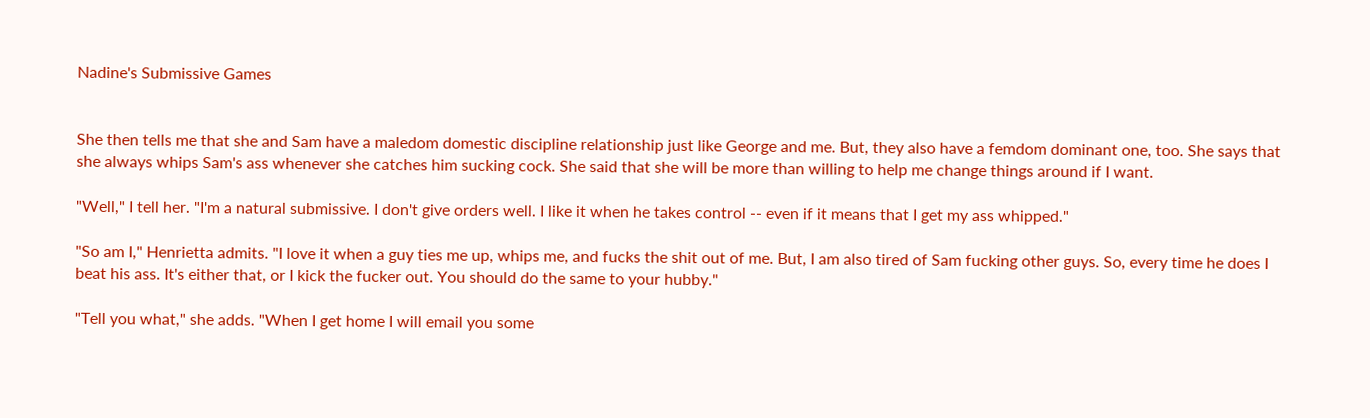Nadine's Submissive Games


She then tells me that she and Sam have a maledom domestic discipline relationship just like George and me. But, they also have a femdom dominant one, too. She says that she always whips Sam's ass whenever she catches him sucking cock. She said that she will be more than willing to help me change things around if I want.

"Well," I tell her. "I'm a natural submissive. I don't give orders well. I like it when he takes control -- even if it means that I get my ass whipped."

"So am I," Henrietta admits. "I love it when a guy ties me up, whips me, and fucks the shit out of me. But, I am also tired of Sam fucking other guys. So, every time he does I beat his ass. It's either that, or I kick the fucker out. You should do the same to your hubby."

"Tell you what," she adds. "When I get home I will email you some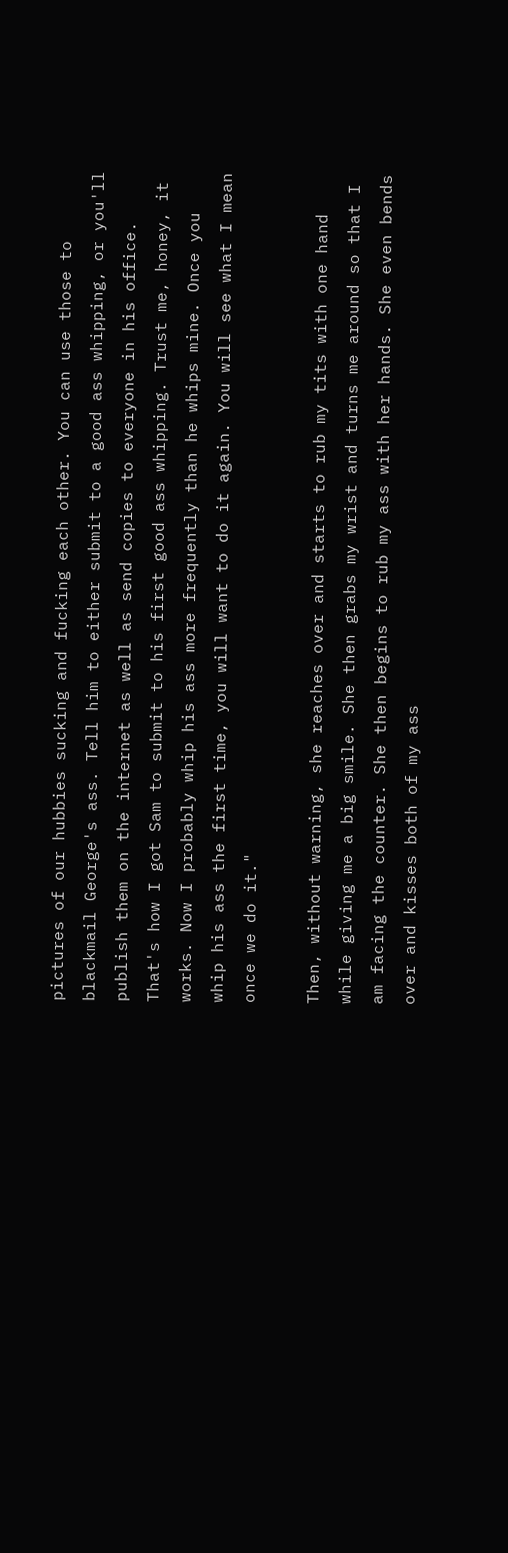pictures of our hubbies sucking and fucking each other. You can use those to blackmail George's ass. Tell him to either submit to a good ass whipping, or you'll publish them on the internet as well as send copies to everyone in his office. That's how I got Sam to submit to his first good ass whipping. Trust me, honey, it works. Now I probably whip his ass more frequently than he whips mine. Once you whip his ass the first time, you will want to do it again. You will see what I mean once we do it."

Then, without warning, she reaches over and starts to rub my tits with one hand while giving me a big smile. She then grabs my wrist and turns me around so that I am facing the counter. She then begins to rub my ass with her hands. She even bends over and kisses both of my ass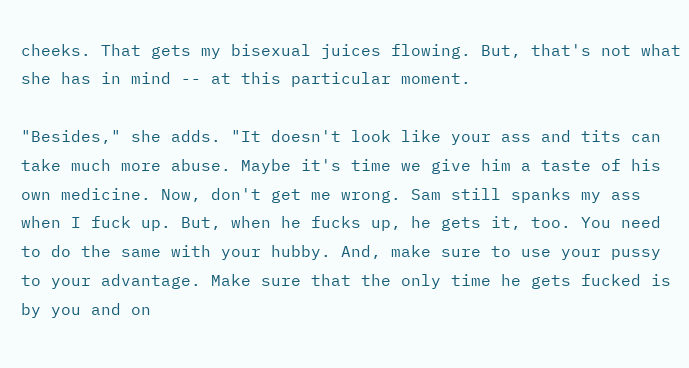cheeks. That gets my bisexual juices flowing. But, that's not what she has in mind -- at this particular moment.

"Besides," she adds. "It doesn't look like your ass and tits can take much more abuse. Maybe it's time we give him a taste of his own medicine. Now, don't get me wrong. Sam still spanks my ass when I fuck up. But, when he fucks up, he gets it, too. You need to do the same with your hubby. And, make sure to use your pussy to your advantage. Make sure that the only time he gets fucked is by you and on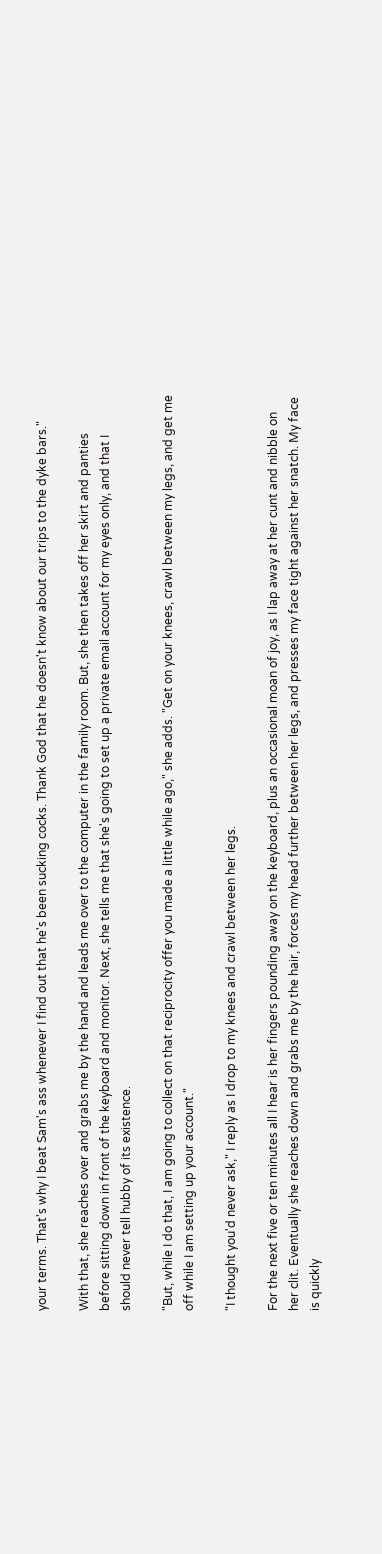your terms. That's why I beat Sam's ass whenever I find out that he's been sucking cocks. Thank God that he doesn't know about our trips to the dyke bars."

With that, she reaches over and grabs me by the hand and leads me over to the computer in the family room. But, she then takes off her skirt and panties before sitting down in front of the keyboard and monitor. Next, she tells me that she's going to set up a private email account for my eyes only, and that I should never tell hubby of its existence.

"But, while I do that, I am going to collect on that reciprocity offer you made a little while ago," she adds. "Get on your knees, crawl between my legs, and get me off while I am setting up your account."

"I thought you'd never ask," I reply as I drop to my knees and crawl between her legs.

For the next five or ten minutes all I hear is her fingers pounding away on the keyboard, plus an occasional moan of joy, as I lap away at her cunt and nibble on her clit. Eventually she reaches down and grabs me by the hair, forces my head further between her legs, and presses my face tight against her snatch. My face is quickly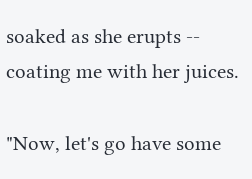soaked as she erupts -- coating me with her juices.

"Now, let's go have some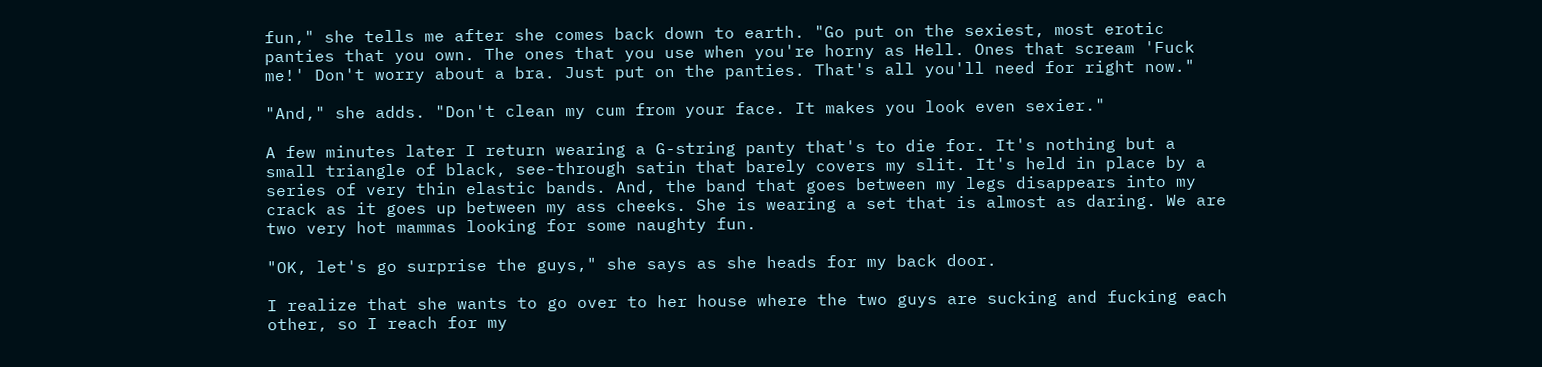fun," she tells me after she comes back down to earth. "Go put on the sexiest, most erotic panties that you own. The ones that you use when you're horny as Hell. Ones that scream 'Fuck me!' Don't worry about a bra. Just put on the panties. That's all you'll need for right now."

"And," she adds. "Don't clean my cum from your face. It makes you look even sexier."

A few minutes later I return wearing a G-string panty that's to die for. It's nothing but a small triangle of black, see-through satin that barely covers my slit. It's held in place by a series of very thin elastic bands. And, the band that goes between my legs disappears into my crack as it goes up between my ass cheeks. She is wearing a set that is almost as daring. We are two very hot mammas looking for some naughty fun.

"OK, let's go surprise the guys," she says as she heads for my back door.

I realize that she wants to go over to her house where the two guys are sucking and fucking each other, so I reach for my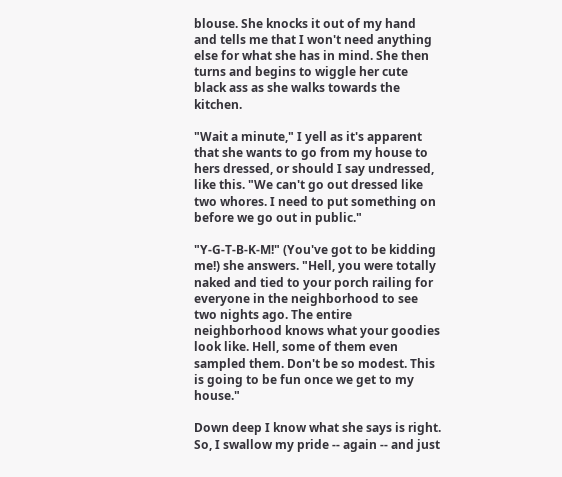blouse. She knocks it out of my hand and tells me that I won't need anything else for what she has in mind. She then turns and begins to wiggle her cute black ass as she walks towards the kitchen.

"Wait a minute," I yell as it's apparent that she wants to go from my house to hers dressed, or should I say undressed, like this. "We can't go out dressed like two whores. I need to put something on before we go out in public."

"Y-G-T-B-K-M!" (You've got to be kidding me!) she answers. "Hell, you were totally naked and tied to your porch railing for everyone in the neighborhood to see two nights ago. The entire neighborhood knows what your goodies look like. Hell, some of them even sampled them. Don't be so modest. This is going to be fun once we get to my house."

Down deep I know what she says is right. So, I swallow my pride -- again -- and just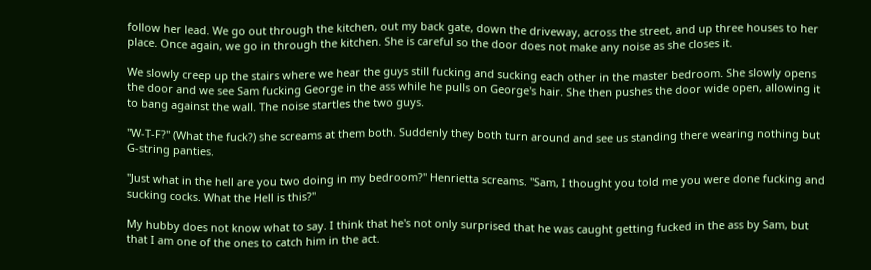follow her lead. We go out through the kitchen, out my back gate, down the driveway, across the street, and up three houses to her place. Once again, we go in through the kitchen. She is careful so the door does not make any noise as she closes it.

We slowly creep up the stairs where we hear the guys still fucking and sucking each other in the master bedroom. She slowly opens the door and we see Sam fucking George in the ass while he pulls on George's hair. She then pushes the door wide open, allowing it to bang against the wall. The noise startles the two guys.

"W-T-F?" (What the fuck?) she screams at them both. Suddenly they both turn around and see us standing there wearing nothing but G-string panties.

"Just what in the hell are you two doing in my bedroom?" Henrietta screams. "Sam, I thought you told me you were done fucking and sucking cocks. What the Hell is this?"

My hubby does not know what to say. I think that he's not only surprised that he was caught getting fucked in the ass by Sam, but that I am one of the ones to catch him in the act.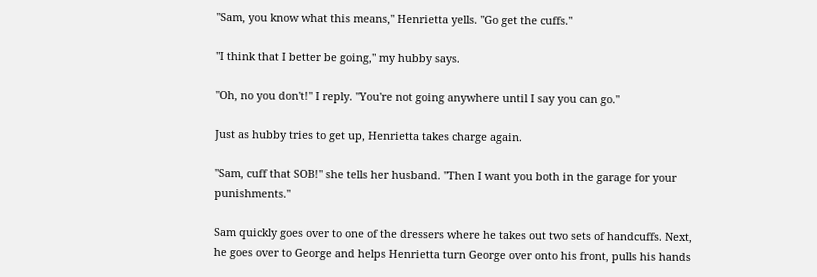"Sam, you know what this means," Henrietta yells. "Go get the cuffs."

"I think that I better be going," my hubby says.

"Oh, no you don't!" I reply. "You're not going anywhere until I say you can go."

Just as hubby tries to get up, Henrietta takes charge again.

"Sam, cuff that SOB!" she tells her husband. "Then I want you both in the garage for your punishments."

Sam quickly goes over to one of the dressers where he takes out two sets of handcuffs. Next, he goes over to George and helps Henrietta turn George over onto his front, pulls his hands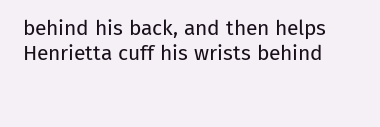behind his back, and then helps Henrietta cuff his wrists behind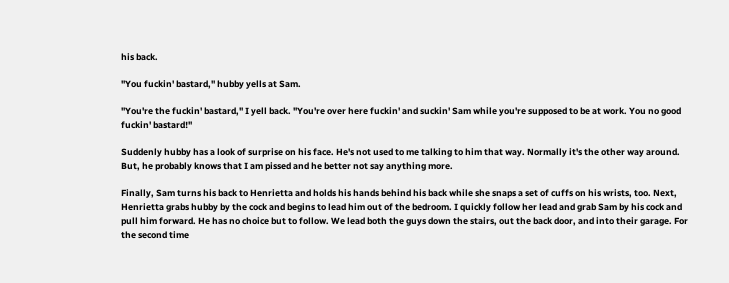his back.

"You fuckin' bastard," hubby yells at Sam.

"You're the fuckin' bastard," I yell back. "You're over here fuckin' and suckin' Sam while you're supposed to be at work. You no good fuckin' bastard!"

Suddenly hubby has a look of surprise on his face. He's not used to me talking to him that way. Normally it's the other way around. But, he probably knows that I am pissed and he better not say anything more.

Finally, Sam turns his back to Henrietta and holds his hands behind his back while she snaps a set of cuffs on his wrists, too. Next, Henrietta grabs hubby by the cock and begins to lead him out of the bedroom. I quickly follow her lead and grab Sam by his cock and pull him forward. He has no choice but to follow. We lead both the guys down the stairs, out the back door, and into their garage. For the second time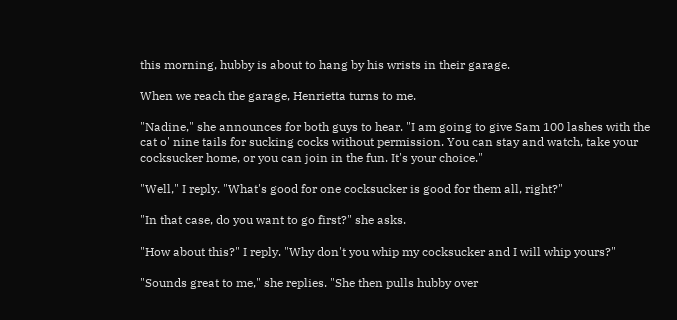this morning, hubby is about to hang by his wrists in their garage.

When we reach the garage, Henrietta turns to me.

"Nadine," she announces for both guys to hear. "I am going to give Sam 100 lashes with the cat o' nine tails for sucking cocks without permission. You can stay and watch, take your cocksucker home, or you can join in the fun. It's your choice."

"Well," I reply. "What's good for one cocksucker is good for them all, right?"

"In that case, do you want to go first?" she asks.

"How about this?" I reply. "Why don't you whip my cocksucker and I will whip yours?"

"Sounds great to me," she replies. "She then pulls hubby over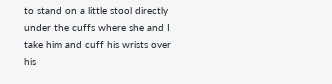to stand on a little stool directly under the cuffs where she and I take him and cuff his wrists over his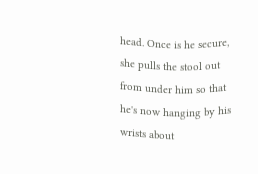head. Once is he secure, she pulls the stool out from under him so that he's now hanging by his wrists about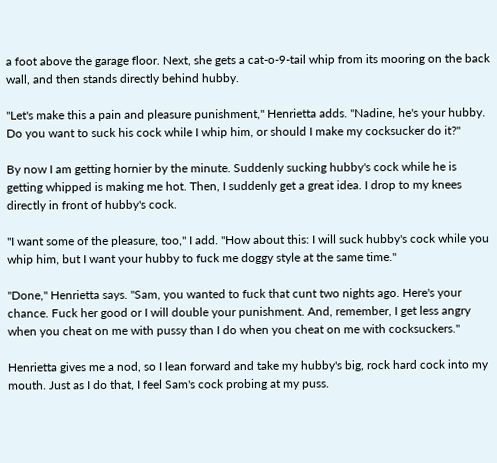a foot above the garage floor. Next, she gets a cat-o-9-tail whip from its mooring on the back wall, and then stands directly behind hubby.

"Let's make this a pain and pleasure punishment," Henrietta adds. "Nadine, he's your hubby. Do you want to suck his cock while I whip him, or should I make my cocksucker do it?"

By now I am getting hornier by the minute. Suddenly sucking hubby's cock while he is getting whipped is making me hot. Then, I suddenly get a great idea. I drop to my knees directly in front of hubby's cock.

"I want some of the pleasure, too," I add. "How about this: I will suck hubby's cock while you whip him, but I want your hubby to fuck me doggy style at the same time."

"Done," Henrietta says. "Sam, you wanted to fuck that cunt two nights ago. Here's your chance. Fuck her good or I will double your punishment. And, remember, I get less angry when you cheat on me with pussy than I do when you cheat on me with cocksuckers."

Henrietta gives me a nod, so I lean forward and take my hubby's big, rock hard cock into my mouth. Just as I do that, I feel Sam's cock probing at my puss.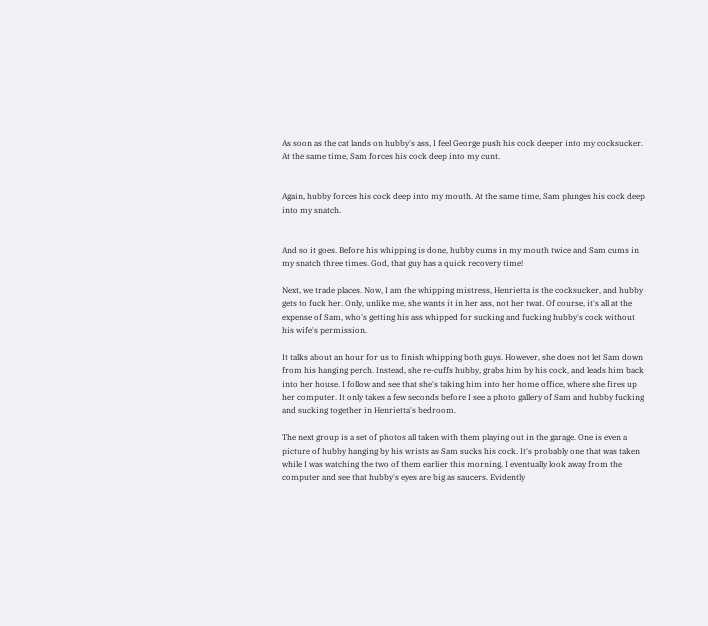As soon as the cat lands on hubby's ass, I feel George push his cock deeper into my cocksucker. At the same time, Sam forces his cock deep into my cunt.


Again, hubby forces his cock deep into my mouth. At the same time, Sam plunges his cock deep into my snatch.


And so it goes. Before his whipping is done, hubby cums in my mouth twice and Sam cums in my snatch three times. God, that guy has a quick recovery time!

Next, we trade places. Now, I am the whipping mistress, Henrietta is the cocksucker, and hubby gets to fuck her. Only, unlike me, she wants it in her ass, not her twat. Of course, it's all at the expense of Sam, who's getting his ass whipped for sucking and fucking hubby's cock without his wife's permission.

It talks about an hour for us to finish whipping both guys. However, she does not let Sam down from his hanging perch. Instead, she re-cuffs hubby, grabs him by his cock, and leads him back into her house. I follow and see that she's taking him into her home office, where she fires up her computer. It only takes a few seconds before I see a photo gallery of Sam and hubby fucking and sucking together in Henrietta's bedroom.

The next group is a set of photos all taken with them playing out in the garage. One is even a picture of hubby hanging by his wrists as Sam sucks his cock. It's probably one that was taken while I was watching the two of them earlier this morning. I eventually look away from the computer and see that hubby's eyes are big as saucers. Evidently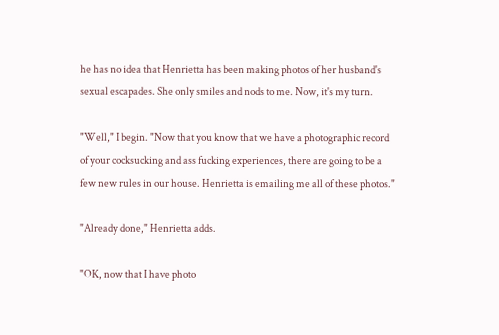he has no idea that Henrietta has been making photos of her husband's sexual escapades. She only smiles and nods to me. Now, it's my turn.

"Well," I begin. "Now that you know that we have a photographic record of your cocksucking and ass fucking experiences, there are going to be a few new rules in our house. Henrietta is emailing me all of these photos."

"Already done," Henrietta adds.

"OK, now that I have photo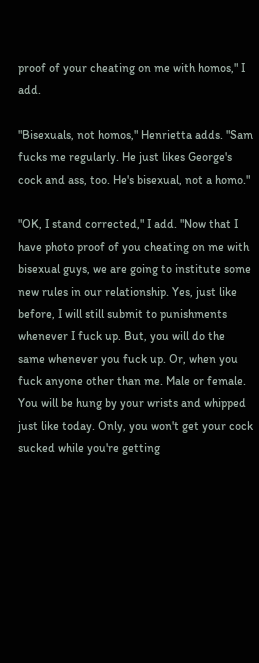proof of your cheating on me with homos," I add.

"Bisexuals, not homos," Henrietta adds. "Sam fucks me regularly. He just likes George's cock and ass, too. He's bisexual, not a homo."

"OK, I stand corrected," I add. "Now that I have photo proof of you cheating on me with bisexual guys, we are going to institute some new rules in our relationship. Yes, just like before, I will still submit to punishments whenever I fuck up. But, you will do the same whenever you fuck up. Or, when you fuck anyone other than me. Male or female. You will be hung by your wrists and whipped just like today. Only, you won't get your cock sucked while you're getting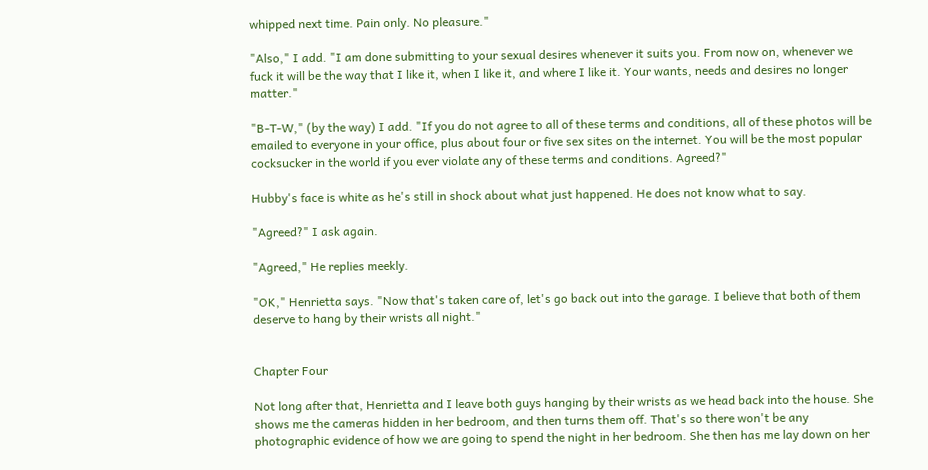whipped next time. Pain only. No pleasure."

"Also," I add. "I am done submitting to your sexual desires whenever it suits you. From now on, whenever we fuck it will be the way that I like it, when I like it, and where I like it. Your wants, needs and desires no longer matter."

"B-T-W," (by the way) I add. "If you do not agree to all of these terms and conditions, all of these photos will be emailed to everyone in your office, plus about four or five sex sites on the internet. You will be the most popular cocksucker in the world if you ever violate any of these terms and conditions. Agreed?"

Hubby's face is white as he's still in shock about what just happened. He does not know what to say.

"Agreed?" I ask again.

"Agreed," He replies meekly.

"OK," Henrietta says. "Now that's taken care of, let's go back out into the garage. I believe that both of them deserve to hang by their wrists all night."


Chapter Four

Not long after that, Henrietta and I leave both guys hanging by their wrists as we head back into the house. She shows me the cameras hidden in her bedroom, and then turns them off. That's so there won't be any photographic evidence of how we are going to spend the night in her bedroom. She then has me lay down on her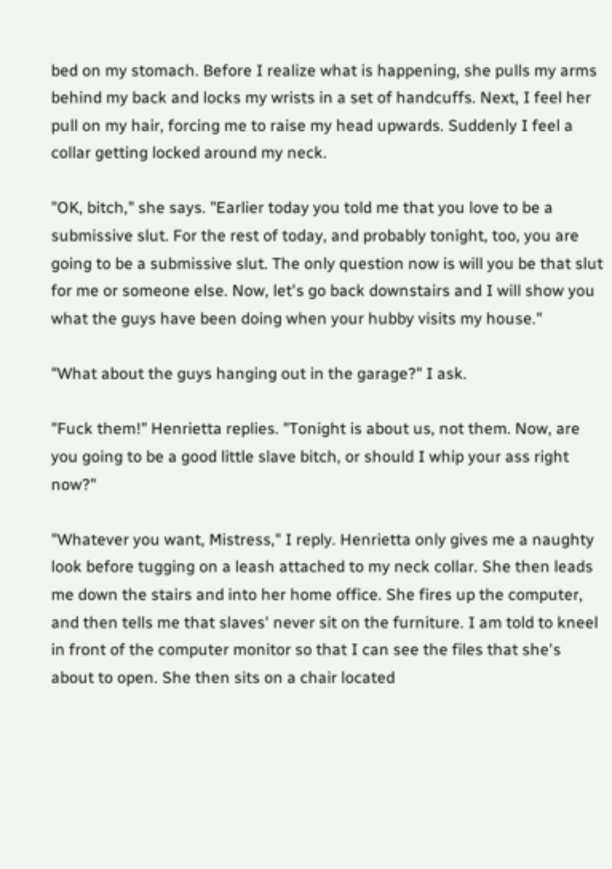bed on my stomach. Before I realize what is happening, she pulls my arms behind my back and locks my wrists in a set of handcuffs. Next, I feel her pull on my hair, forcing me to raise my head upwards. Suddenly I feel a collar getting locked around my neck.

"OK, bitch," she says. "Earlier today you told me that you love to be a submissive slut. For the rest of today, and probably tonight, too, you are going to be a submissive slut. The only question now is will you be that slut for me or someone else. Now, let's go back downstairs and I will show you what the guys have been doing when your hubby visits my house."

"What about the guys hanging out in the garage?" I ask.

"Fuck them!" Henrietta replies. "Tonight is about us, not them. Now, are you going to be a good little slave bitch, or should I whip your ass right now?"

"Whatever you want, Mistress," I reply. Henrietta only gives me a naughty look before tugging on a leash attached to my neck collar. She then leads me down the stairs and into her home office. She fires up the computer, and then tells me that slaves' never sit on the furniture. I am told to kneel in front of the computer monitor so that I can see the files that she's about to open. She then sits on a chair located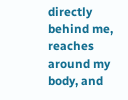directly behind me, reaches around my body, and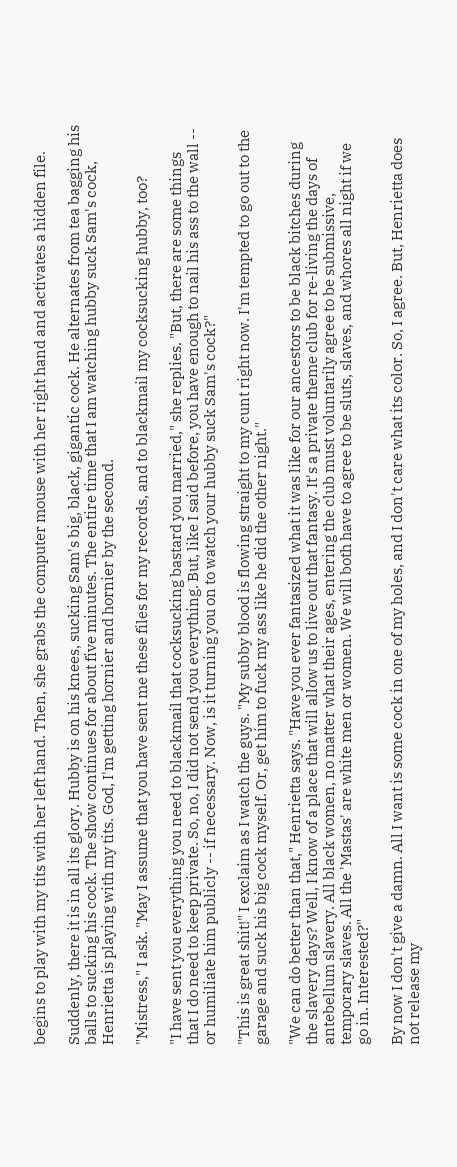begins to play with my tits with her left hand. Then, she grabs the computer mouse with her right hand and activates a hidden file.

Suddenly, there it is in all its glory. Hubby is on his knees, sucking Sam's big, black, gigantic cock. He alternates from tea bagging his balls to sucking his cock. The show continues for about five minutes. The entire time that I am watching hubby suck Sam's cock, Henrietta is playing with my tits. God, I'm getting hornier and hornier by the second.

"Mistress," I ask. "May I assume that you have sent me these files for my records, and to blackmail my cocksucking hubby, too?

"I have sent you everything you need to blackmail that cocksucking bastard you married," she replies. "But, there are some things that I do need to keep private. So, no, I did not send you everything. But, like I said before, you have enough to nail his ass to the wall -- or humiliate him publicly -- if necessary. Now, is it turning you on to watch your hubby suck Sam's cock?"

"This is great shit!" I exclaim as I watch the guys. "My subby blood is flowing straight to my cunt right now. I'm tempted to go out to the garage and suck his big cock myself. Or, get him to fuck my ass like he did the other night."

"We can do better than that," Henrietta says. "Have you ever fantasized what it was like for our ancestors to be black bitches during the slavery days? Well, I know of a place that will allow us to live out that fantasy. It's a private theme club for re-living the days of antebellum slavery. All black women, no matter what their ages, entering the club must voluntarily agree to be submissive, temporary slaves. All the 'Mastas' are white men or women. We will both have to agree to be sluts, slaves, and whores all night if we go in. Interested?"

By now I don't give a damn. All I want is some cock in one of my holes, and I don't care what its color. So, I agree. But, Henrietta does not release my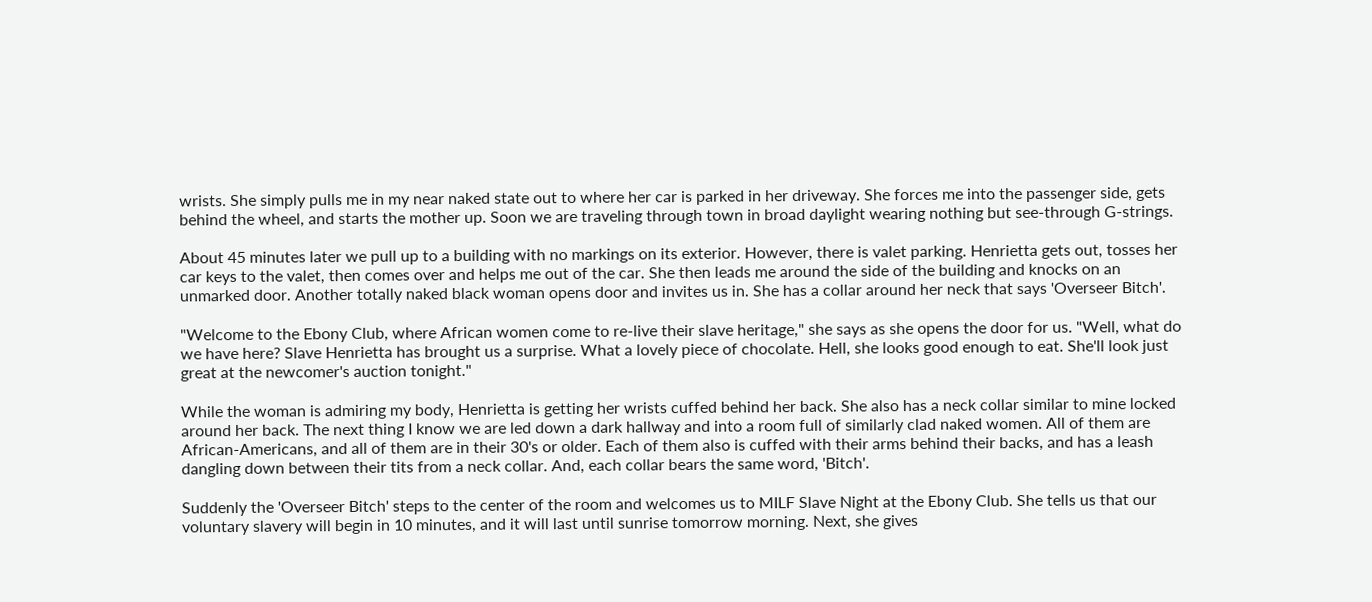wrists. She simply pulls me in my near naked state out to where her car is parked in her driveway. She forces me into the passenger side, gets behind the wheel, and starts the mother up. Soon we are traveling through town in broad daylight wearing nothing but see-through G-strings.

About 45 minutes later we pull up to a building with no markings on its exterior. However, there is valet parking. Henrietta gets out, tosses her car keys to the valet, then comes over and helps me out of the car. She then leads me around the side of the building and knocks on an unmarked door. Another totally naked black woman opens door and invites us in. She has a collar around her neck that says 'Overseer Bitch'.

"Welcome to the Ebony Club, where African women come to re-live their slave heritage," she says as she opens the door for us. "Well, what do we have here? Slave Henrietta has brought us a surprise. What a lovely piece of chocolate. Hell, she looks good enough to eat. She'll look just great at the newcomer's auction tonight."

While the woman is admiring my body, Henrietta is getting her wrists cuffed behind her back. She also has a neck collar similar to mine locked around her back. The next thing I know we are led down a dark hallway and into a room full of similarly clad naked women. All of them are African-Americans, and all of them are in their 30's or older. Each of them also is cuffed with their arms behind their backs, and has a leash dangling down between their tits from a neck collar. And, each collar bears the same word, 'Bitch'.

Suddenly the 'Overseer Bitch' steps to the center of the room and welcomes us to MILF Slave Night at the Ebony Club. She tells us that our voluntary slavery will begin in 10 minutes, and it will last until sunrise tomorrow morning. Next, she gives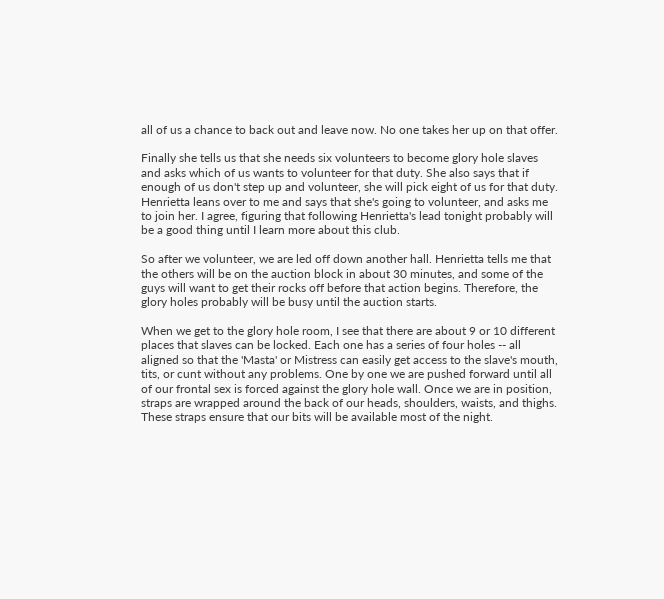all of us a chance to back out and leave now. No one takes her up on that offer.

Finally she tells us that she needs six volunteers to become glory hole slaves and asks which of us wants to volunteer for that duty. She also says that if enough of us don't step up and volunteer, she will pick eight of us for that duty. Henrietta leans over to me and says that she's going to volunteer, and asks me to join her. I agree, figuring that following Henrietta's lead tonight probably will be a good thing until I learn more about this club.

So after we volunteer, we are led off down another hall. Henrietta tells me that the others will be on the auction block in about 30 minutes, and some of the guys will want to get their rocks off before that action begins. Therefore, the glory holes probably will be busy until the auction starts.

When we get to the glory hole room, I see that there are about 9 or 10 different places that slaves can be locked. Each one has a series of four holes -- all aligned so that the 'Masta' or Mistress can easily get access to the slave's mouth, tits, or cunt without any problems. One by one we are pushed forward until all of our frontal sex is forced against the glory hole wall. Once we are in position, straps are wrapped around the back of our heads, shoulders, waists, and thighs. These straps ensure that our bits will be available most of the night.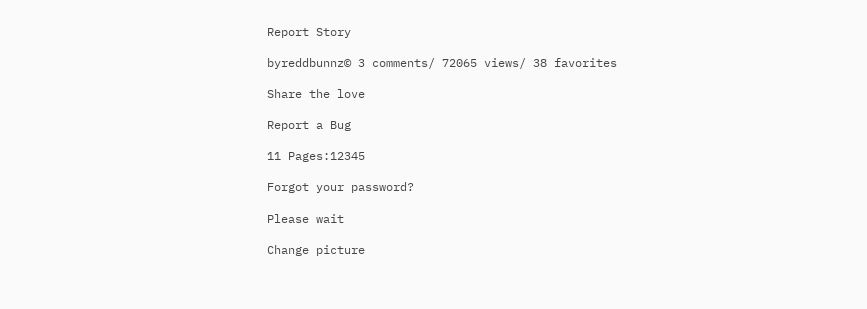Report Story

byreddbunnz© 3 comments/ 72065 views/ 38 favorites

Share the love

Report a Bug

11 Pages:12345

Forgot your password?

Please wait

Change picture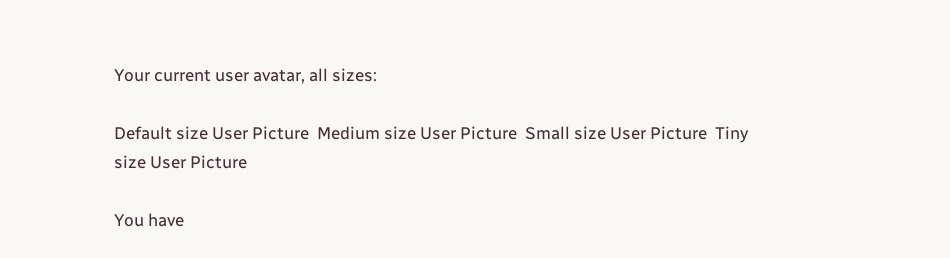Your current user avatar, all sizes:

Default size User Picture  Medium size User Picture  Small size User Picture  Tiny size User Picture

You have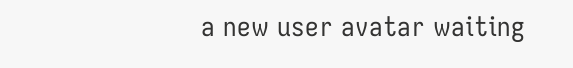a new user avatar waiting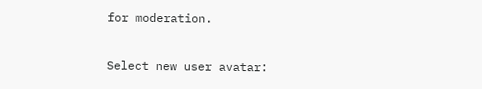for moderation.

Select new user avatar: